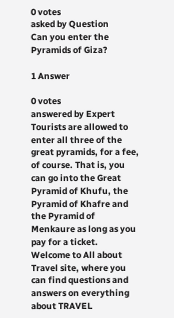0 votes
asked by Question
Can you enter the Pyramids of Giza?

1 Answer

0 votes
answered by Expert
Tourists are allowed to enter all three of the great pyramids, for a fee, of course. That is, you can go into the Great Pyramid of Khufu, the Pyramid of Khafre and the Pyramid of Menkaure as long as you pay for a ticket.
Welcome to All about Travel site, where you can find questions and answers on everything about TRAVEL